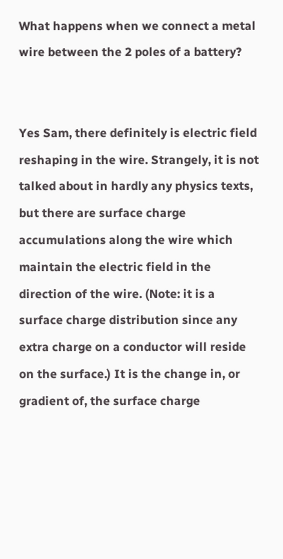What happens when we connect a metal wire between the 2 poles of a battery?


Yes Sam, there definitely is electric field reshaping in the wire. Strangely, it is not talked about in hardly any physics texts, but there are surface charge accumulations along the wire which maintain the electric field in the direction of the wire. (Note: it is a surface charge distribution since any extra charge on a conductor will reside on the surface.) It is the change in, or gradient of, the surface charge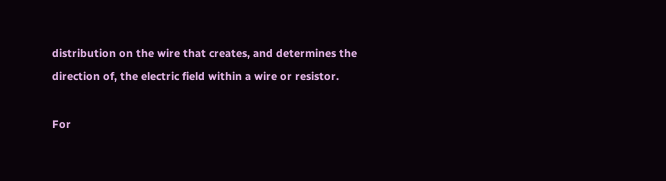distribution on the wire that creates, and determines the direction of, the electric field within a wire or resistor.

For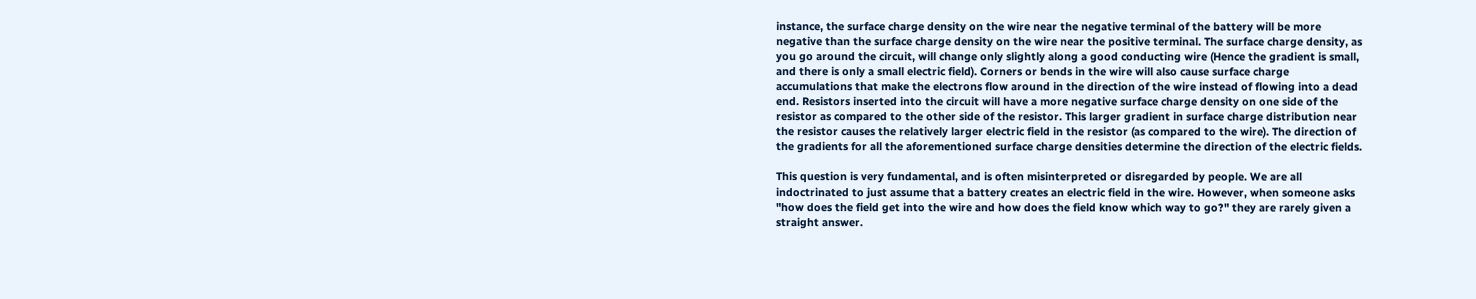instance, the surface charge density on the wire near the negative terminal of the battery will be more negative than the surface charge density on the wire near the positive terminal. The surface charge density, as you go around the circuit, will change only slightly along a good conducting wire (Hence the gradient is small, and there is only a small electric field). Corners or bends in the wire will also cause surface charge accumulations that make the electrons flow around in the direction of the wire instead of flowing into a dead end. Resistors inserted into the circuit will have a more negative surface charge density on one side of the resistor as compared to the other side of the resistor. This larger gradient in surface charge distribution near the resistor causes the relatively larger electric field in the resistor (as compared to the wire). The direction of the gradients for all the aforementioned surface charge densities determine the direction of the electric fields.

This question is very fundamental, and is often misinterpreted or disregarded by people. We are all indoctrinated to just assume that a battery creates an electric field in the wire. However, when someone asks "how does the field get into the wire and how does the field know which way to go?" they are rarely given a straight answer.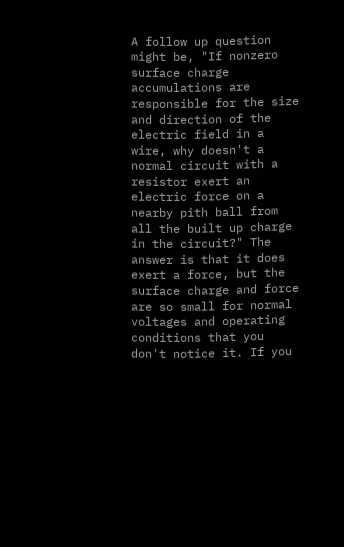A follow up question might be, "If nonzero surface charge accumulations are responsible for the size and direction of the electric field in a wire, why doesn't a normal circuit with a resistor exert an electric force on a nearby pith ball from all the built up charge in the circuit?" The answer is that it does exert a force, but the surface charge and force are so small for normal voltages and operating conditions that you don't notice it. If you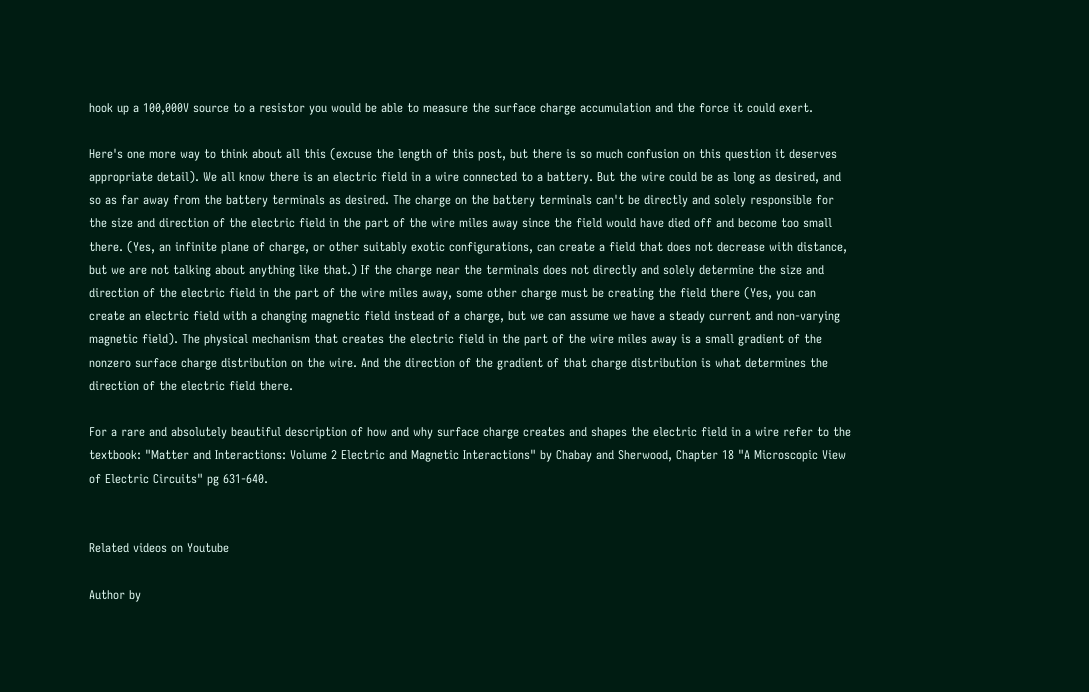hook up a 100,000V source to a resistor you would be able to measure the surface charge accumulation and the force it could exert.

Here's one more way to think about all this (excuse the length of this post, but there is so much confusion on this question it deserves appropriate detail). We all know there is an electric field in a wire connected to a battery. But the wire could be as long as desired, and so as far away from the battery terminals as desired. The charge on the battery terminals can't be directly and solely responsible for the size and direction of the electric field in the part of the wire miles away since the field would have died off and become too small there. (Yes, an infinite plane of charge, or other suitably exotic configurations, can create a field that does not decrease with distance, but we are not talking about anything like that.) If the charge near the terminals does not directly and solely determine the size and direction of the electric field in the part of the wire miles away, some other charge must be creating the field there (Yes, you can create an electric field with a changing magnetic field instead of a charge, but we can assume we have a steady current and non-varying magnetic field). The physical mechanism that creates the electric field in the part of the wire miles away is a small gradient of the nonzero surface charge distribution on the wire. And the direction of the gradient of that charge distribution is what determines the direction of the electric field there.

For a rare and absolutely beautiful description of how and why surface charge creates and shapes the electric field in a wire refer to the textbook: "Matter and Interactions: Volume 2 Electric and Magnetic Interactions" by Chabay and Sherwood, Chapter 18 "A Microscopic View of Electric Circuits" pg 631-640.


Related videos on Youtube

Author by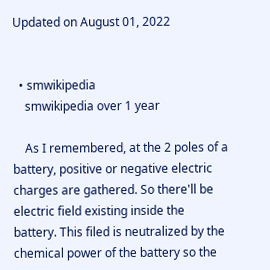Updated on August 01, 2022


  • smwikipedia
    smwikipedia over 1 year

    As I remembered, at the 2 poles of a battery, positive or negative electric charges are gathered. So there'll be electric field existing inside the battery. This filed is neutralized by the chemical power of the battery so the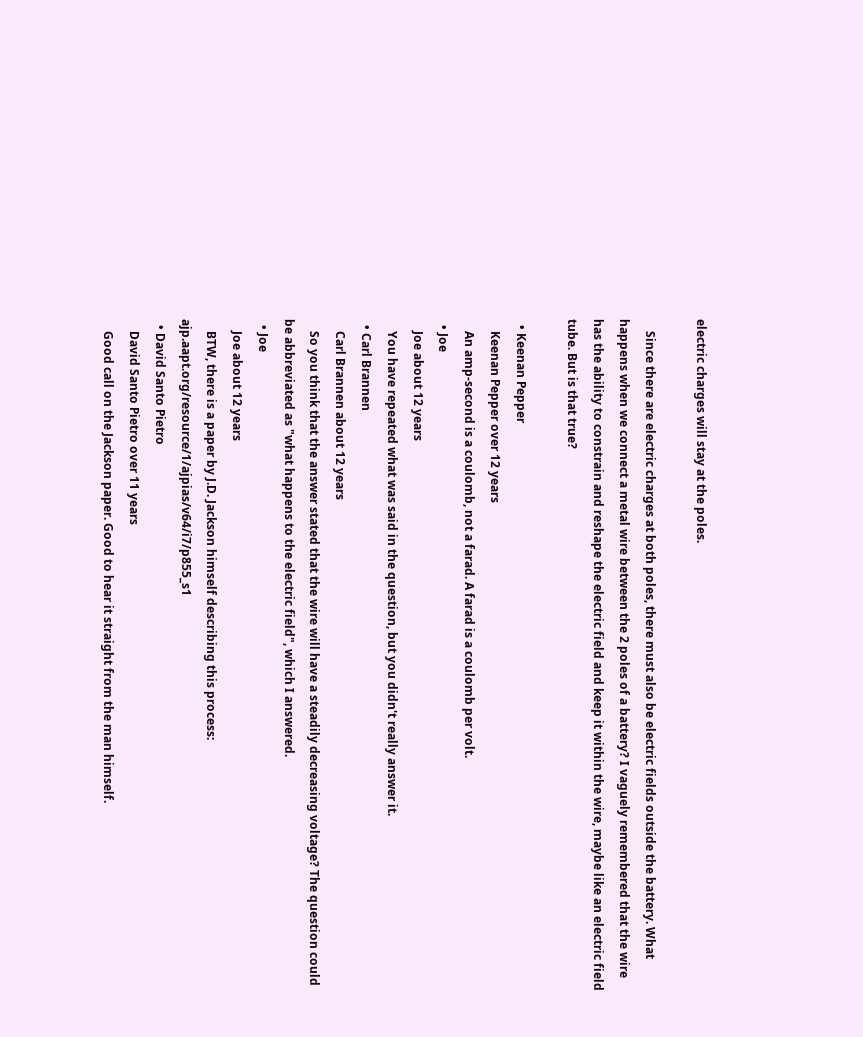electric charges will stay at the poles.

    Since there are electric charges at both poles, there must also be electric fields outside the battery. What happens when we connect a metal wire between the 2 poles of a battery? I vaguely remembered that the wire has the ability to constrain and reshape the electric field and keep it within the wire, maybe like an electric field tube. But is that true?

  • Keenan Pepper
    Keenan Pepper over 12 years
    An amp-second is a coulomb, not a farad. A farad is a coulomb per volt.
  • Joe
    Joe about 12 years
    You have repeated what was said in the question, but you didn't really answer it.
  • Carl Brannen
    Carl Brannen about 12 years
    So you think that the answer stated that the wire will have a steadily decreasing voltage? The question could be abbreviated as "what happens to the electric field", which I answered.
  • Joe
    Joe about 12 years
    BTW, there is a paper by J.D. Jackson himself describing this process: ajp.aapt.org/resource/1/ajpias/v64/i7/p855_s1
  • David Santo Pietro
    David Santo Pietro over 11 years
    Good call on the Jackson paper. Good to hear it straight from the man himself.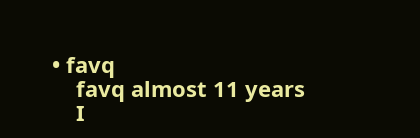• favq
    favq almost 11 years
    I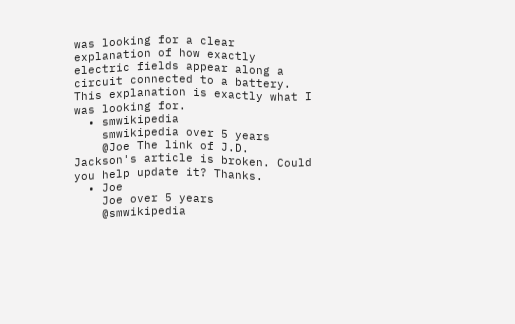was looking for a clear explanation of how exactly electric fields appear along a circuit connected to a battery. This explanation is exactly what I was looking for.
  • smwikipedia
    smwikipedia over 5 years
    @Joe The link of J.D. Jackson's article is broken. Could you help update it? Thanks.
  • Joe
    Joe over 5 years
    @smwikipedia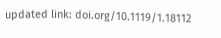updated link: doi.org/10.1119/1.18112